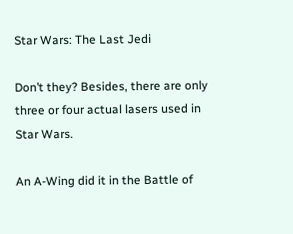Star Wars: The Last Jedi

Don’t they? Besides, there are only three or four actual lasers used in Star Wars.

An A-Wing did it in the Battle of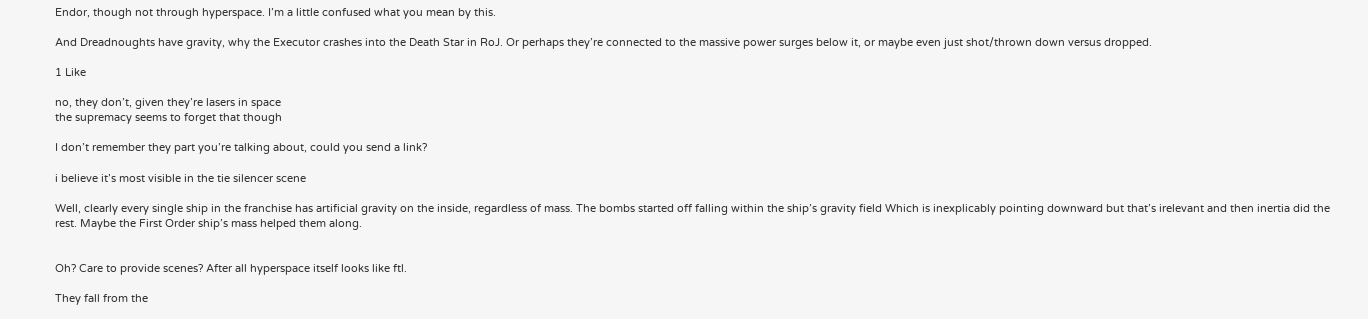Endor, though not through hyperspace. I’m a little confused what you mean by this.

And Dreadnoughts have gravity, why the Executor crashes into the Death Star in RoJ. Or perhaps they’re connected to the massive power surges below it, or maybe even just shot/thrown down versus dropped.

1 Like

no, they don’t, given they’re lasers in space
the supremacy seems to forget that though

I don’t remember they part you’re talking about, could you send a link?

i believe it’s most visible in the tie silencer scene

Well, clearly every single ship in the franchise has artificial gravity on the inside, regardless of mass. The bombs started off falling within the ship’s gravity field Which is inexplicably pointing downward but that’s irelevant and then inertia did the rest. Maybe the First Order ship’s mass helped them along.


Oh? Care to provide scenes? After all hyperspace itself looks like ftl.

They fall from the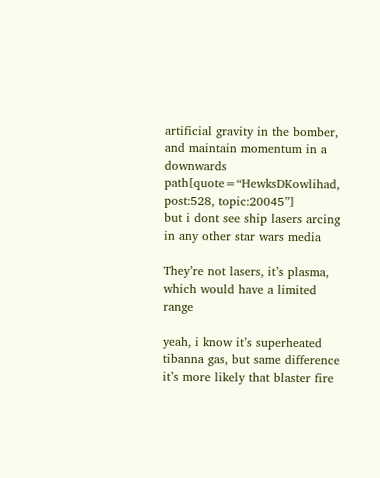artificial gravity in the bomber, and maintain momentum in a downwards path[quote=“HewksDKowlihad, post:528, topic:20045”]
but i dont see ship lasers arcing in any other star wars media

They’re not lasers, it’s plasma, which would have a limited range

yeah, i know it’s superheated tibanna gas, but same difference
it’s more likely that blaster fire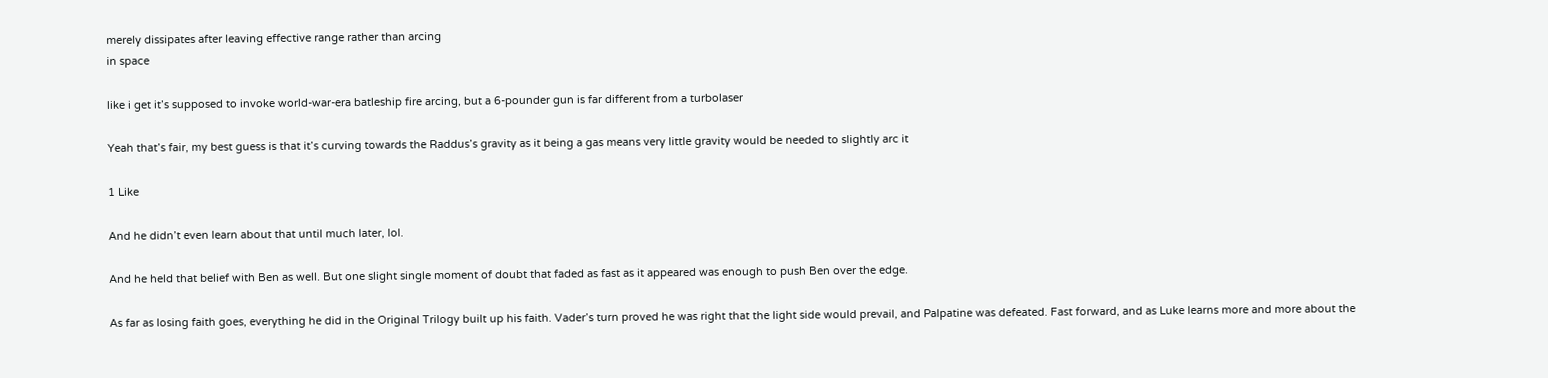merely dissipates after leaving effective range rather than arcing
in space

like i get it’s supposed to invoke world-war-era batleship fire arcing, but a 6-pounder gun is far different from a turbolaser

Yeah that’s fair, my best guess is that it’s curving towards the Raddus’s gravity as it being a gas means very little gravity would be needed to slightly arc it

1 Like

And he didn’t even learn about that until much later, lol.

And he held that belief with Ben as well. But one slight single moment of doubt that faded as fast as it appeared was enough to push Ben over the edge.

As far as losing faith goes, everything he did in the Original Trilogy built up his faith. Vader’s turn proved he was right that the light side would prevail, and Palpatine was defeated. Fast forward, and as Luke learns more and more about the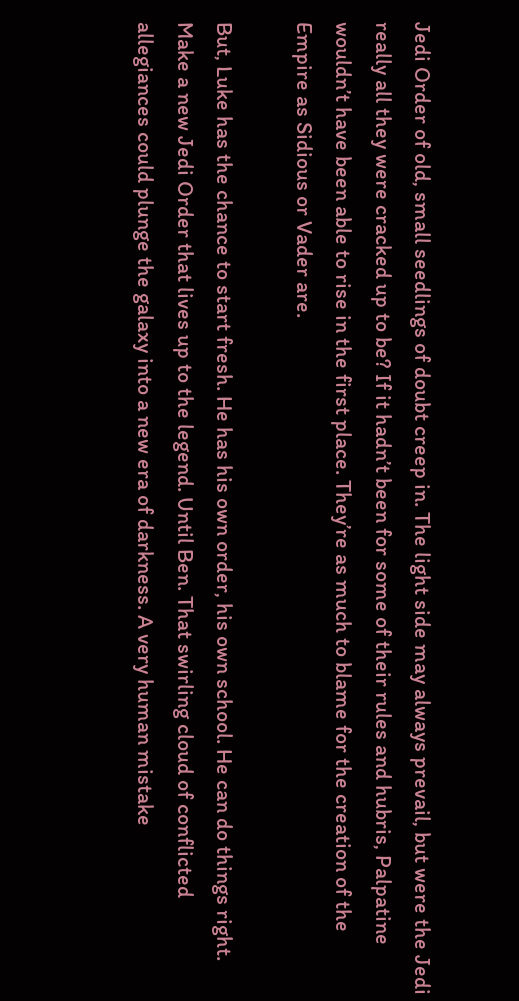Jedi Order of old, small seedlings of doubt creep in. The light side may always prevail, but were the Jedi really all they were cracked up to be? If it hadn’t been for some of their rules and hubris, Palpatine wouldn’t have been able to rise in the first place. They’re as much to blame for the creation of the Empire as Sidious or Vader are.

But, Luke has the chance to start fresh. He has his own order, his own school. He can do things right. Make a new Jedi Order that lives up to the legend. Until Ben. That swirling cloud of conflicted allegiances could plunge the galaxy into a new era of darkness. A very human mistake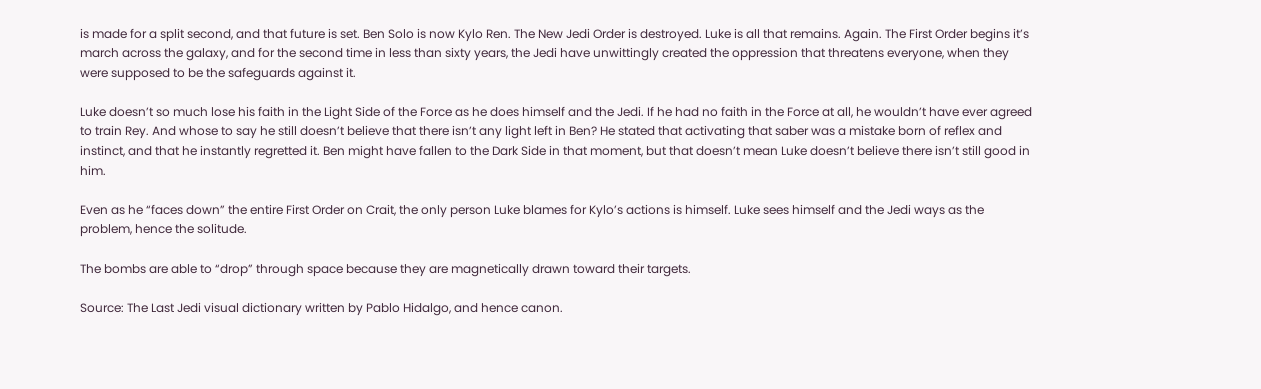is made for a split second, and that future is set. Ben Solo is now Kylo Ren. The New Jedi Order is destroyed. Luke is all that remains. Again. The First Order begins it’s march across the galaxy, and for the second time in less than sixty years, the Jedi have unwittingly created the oppression that threatens everyone, when they were supposed to be the safeguards against it.

Luke doesn’t so much lose his faith in the Light Side of the Force as he does himself and the Jedi. If he had no faith in the Force at all, he wouldn’t have ever agreed to train Rey. And whose to say he still doesn’t believe that there isn’t any light left in Ben? He stated that activating that saber was a mistake born of reflex and instinct, and that he instantly regretted it. Ben might have fallen to the Dark Side in that moment, but that doesn’t mean Luke doesn’t believe there isn’t still good in him.

Even as he “faces down” the entire First Order on Crait, the only person Luke blames for Kylo’s actions is himself. Luke sees himself and the Jedi ways as the problem, hence the solitude.

The bombs are able to “drop” through space because they are magnetically drawn toward their targets.

Source: The Last Jedi visual dictionary written by Pablo Hidalgo, and hence canon.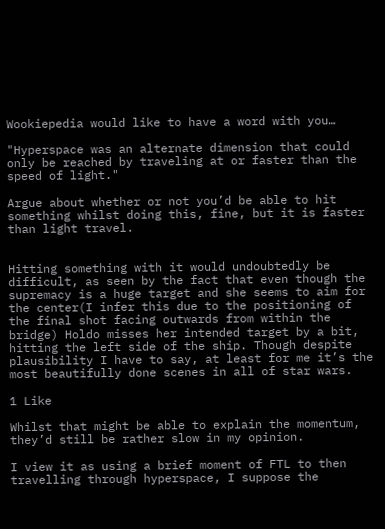Wookiepedia would like to have a word with you…

"Hyperspace was an alternate dimension that could only be reached by traveling at or faster than the speed of light."

Argue about whether or not you’d be able to hit something whilst doing this, fine, but it is faster than light travel.


Hitting something with it would undoubtedly be difficult, as seen by the fact that even though the supremacy is a huge target and she seems to aim for the center(I infer this due to the positioning of the final shot facing outwards from within the bridge) Holdo misses her intended target by a bit, hitting the left side of the ship. Though despite plausibility I have to say, at least for me it’s the most beautifully done scenes in all of star wars.

1 Like

Whilst that might be able to explain the momentum, they’d still be rather slow in my opinion.

I view it as using a brief moment of FTL to then travelling through hyperspace, I suppose the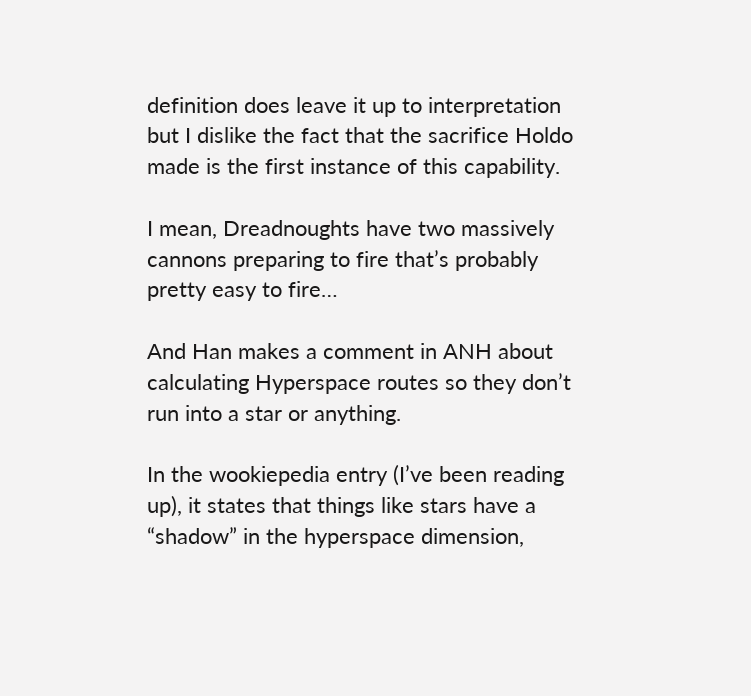definition does leave it up to interpretation but I dislike the fact that the sacrifice Holdo made is the first instance of this capability.

I mean, Dreadnoughts have two massively cannons preparing to fire that’s probably pretty easy to fire…

And Han makes a comment in ANH about calculating Hyperspace routes so they don’t run into a star or anything.

In the wookiepedia entry (I’ve been reading up), it states that things like stars have a “shadow” in the hyperspace dimension,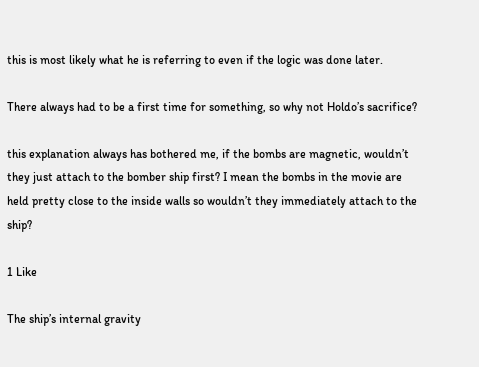this is most likely what he is referring to even if the logic was done later.

There always had to be a first time for something, so why not Holdo’s sacrifice?

this explanation always has bothered me, if the bombs are magnetic, wouldn’t they just attach to the bomber ship first? I mean the bombs in the movie are held pretty close to the inside walls so wouldn’t they immediately attach to the ship?

1 Like

The ship’s internal gravity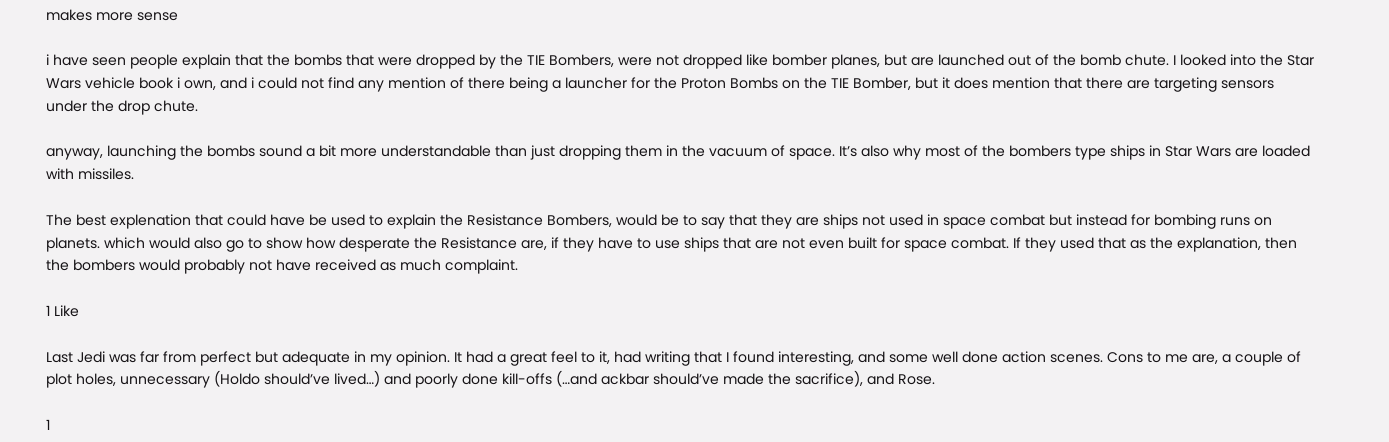makes more sense

i have seen people explain that the bombs that were dropped by the TIE Bombers, were not dropped like bomber planes, but are launched out of the bomb chute. I looked into the Star Wars vehicle book i own, and i could not find any mention of there being a launcher for the Proton Bombs on the TIE Bomber, but it does mention that there are targeting sensors under the drop chute.

anyway, launching the bombs sound a bit more understandable than just dropping them in the vacuum of space. It’s also why most of the bombers type ships in Star Wars are loaded with missiles.

The best explenation that could have be used to explain the Resistance Bombers, would be to say that they are ships not used in space combat but instead for bombing runs on planets. which would also go to show how desperate the Resistance are, if they have to use ships that are not even built for space combat. If they used that as the explanation, then the bombers would probably not have received as much complaint.

1 Like

Last Jedi was far from perfect but adequate in my opinion. It had a great feel to it, had writing that I found interesting, and some well done action scenes. Cons to me are, a couple of plot holes, unnecessary (Holdo should’ve lived…) and poorly done kill-offs (…and ackbar should’ve made the sacrifice), and Rose.

1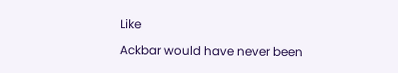Like

Ackbar would have never been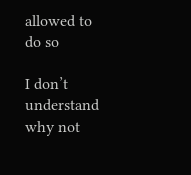allowed to do so

I don’t understand why not